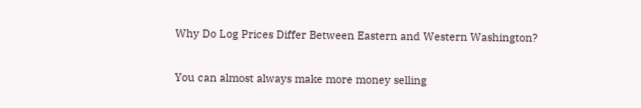Why Do Log Prices Differ Between Eastern and Western Washington?

You can almost always make more money selling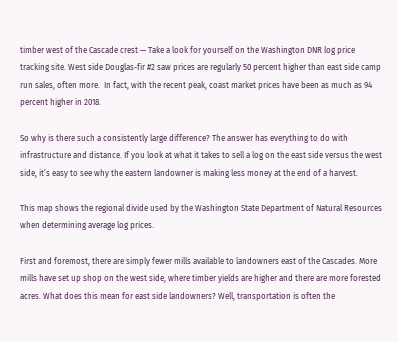timber west of the Cascade crest — Take a look for yourself on the Washington DNR log price tracking site. West side Douglas-fir #2 saw prices are regularly 50 percent higher than east side camp run sales, often more.  In fact, with the recent peak, coast market prices have been as much as 94 percent higher in 2018.

So why is there such a consistently large difference? The answer has everything to do with infrastructure and distance. If you look at what it takes to sell a log on the east side versus the west side, it’s easy to see why the eastern landowner is making less money at the end of a harvest.

This map shows the regional divide used by the Washington State Department of Natural Resources when determining average log prices.

First and foremost, there are simply fewer mills available to landowners east of the Cascades. More mills have set up shop on the west side, where timber yields are higher and there are more forested acres. What does this mean for east side landowners? Well, transportation is often the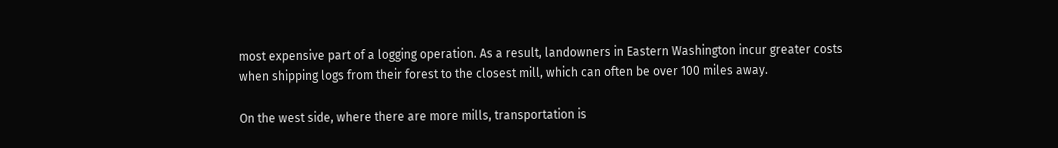most expensive part of a logging operation. As a result, landowners in Eastern Washington incur greater costs when shipping logs from their forest to the closest mill, which can often be over 100 miles away.

On the west side, where there are more mills, transportation is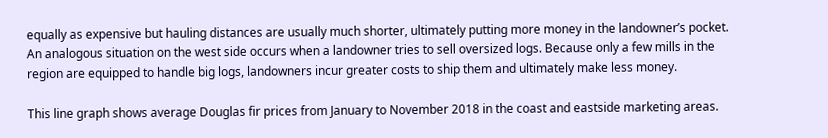equally as expensive but hauling distances are usually much shorter, ultimately putting more money in the landowner’s pocket. An analogous situation on the west side occurs when a landowner tries to sell oversized logs. Because only a few mills in the region are equipped to handle big logs, landowners incur greater costs to ship them and ultimately make less money.

This line graph shows average Douglas fir prices from January to November 2018 in the coast and eastside marketing areas.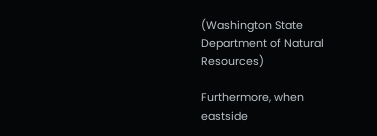(Washington State Department of Natural Resources)

Furthermore, when eastside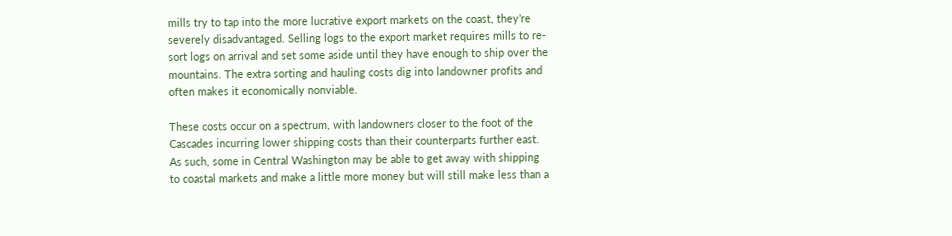mills try to tap into the more lucrative export markets on the coast, they’re severely disadvantaged. Selling logs to the export market requires mills to re-sort logs on arrival and set some aside until they have enough to ship over the mountains. The extra sorting and hauling costs dig into landowner profits and often makes it economically nonviable.

These costs occur on a spectrum, with landowners closer to the foot of the Cascades incurring lower shipping costs than their counterparts further east. As such, some in Central Washington may be able to get away with shipping to coastal markets and make a little more money but will still make less than a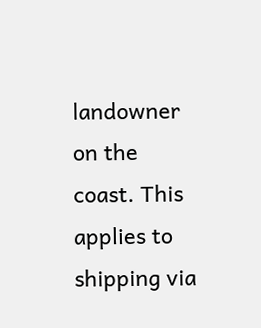landowner on the coast. This applies to shipping via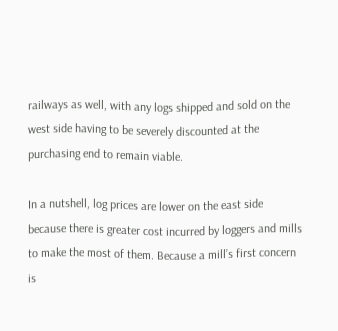railways as well, with any logs shipped and sold on the west side having to be severely discounted at the purchasing end to remain viable.

In a nutshell, log prices are lower on the east side because there is greater cost incurred by loggers and mills to make the most of them. Because a mill’s first concern is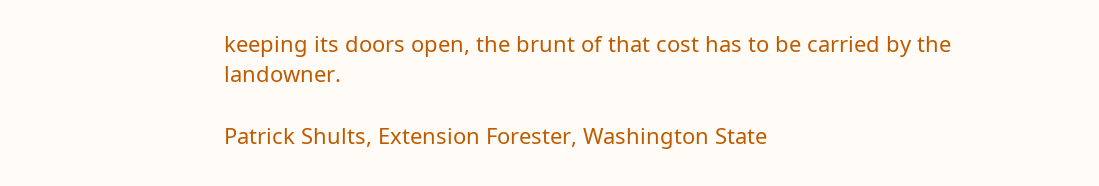keeping its doors open, the brunt of that cost has to be carried by the landowner.

Patrick Shults, Extension Forester, Washington State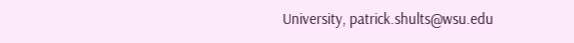University, patrick.shults@wsu.edu